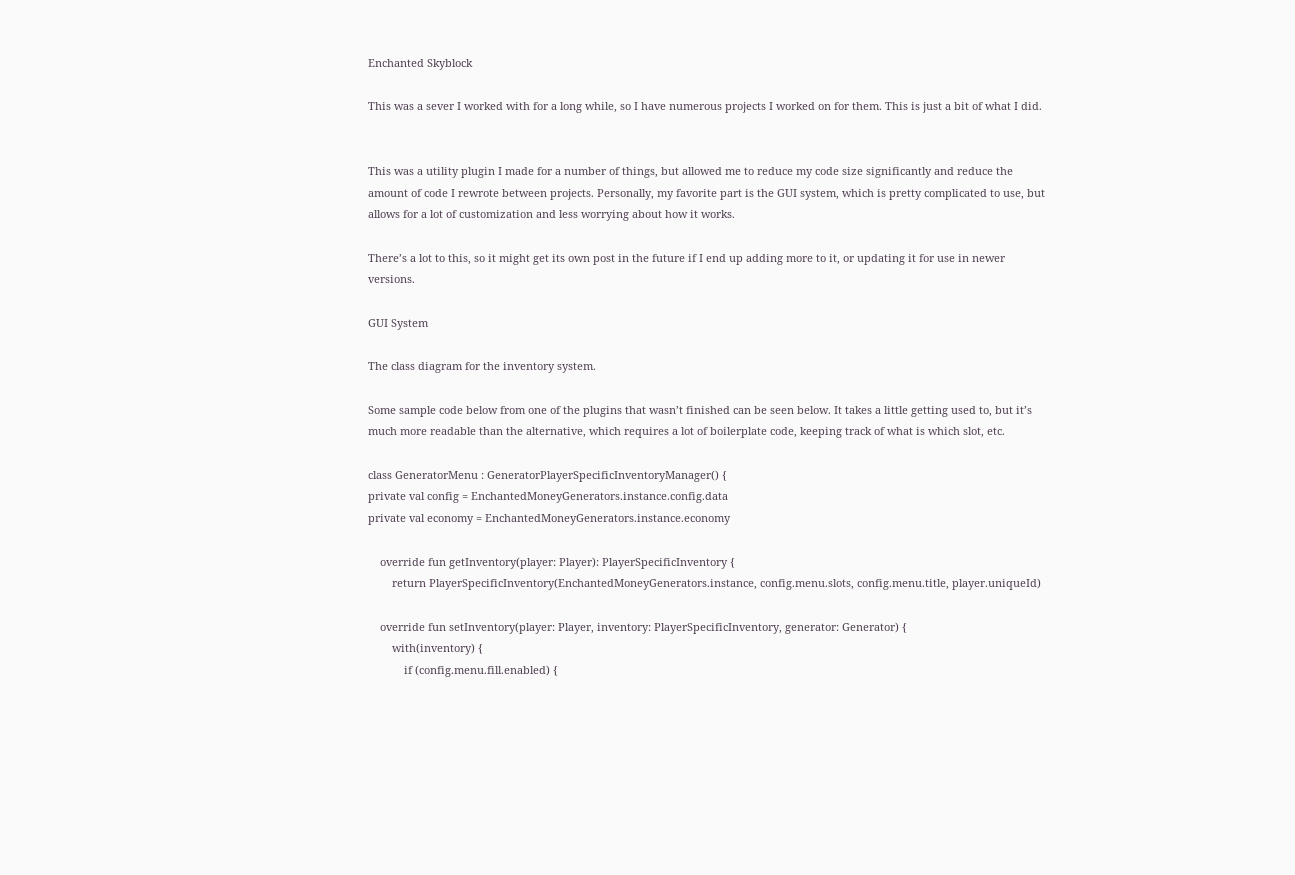Enchanted Skyblock

This was a sever I worked with for a long while, so I have numerous projects I worked on for them. This is just a bit of what I did.


This was a utility plugin I made for a number of things, but allowed me to reduce my code size significantly and reduce the amount of code I rewrote between projects. Personally, my favorite part is the GUI system, which is pretty complicated to use, but allows for a lot of customization and less worrying about how it works.

There’s a lot to this, so it might get its own post in the future if I end up adding more to it, or updating it for use in newer versions.

GUI System

The class diagram for the inventory system.

Some sample code below from one of the plugins that wasn’t finished can be seen below. It takes a little getting used to, but it’s much more readable than the alternative, which requires a lot of boilerplate code, keeping track of what is which slot, etc.

class GeneratorMenu : GeneratorPlayerSpecificInventoryManager() {
private val config = EnchantedMoneyGenerators.instance.config.data
private val economy = EnchantedMoneyGenerators.instance.economy

    override fun getInventory(player: Player): PlayerSpecificInventory {
        return PlayerSpecificInventory(EnchantedMoneyGenerators.instance, config.menu.slots, config.menu.title, player.uniqueId)

    override fun setInventory(player: Player, inventory: PlayerSpecificInventory, generator: Generator) {
        with(inventory) {
            if (config.menu.fill.enabled) {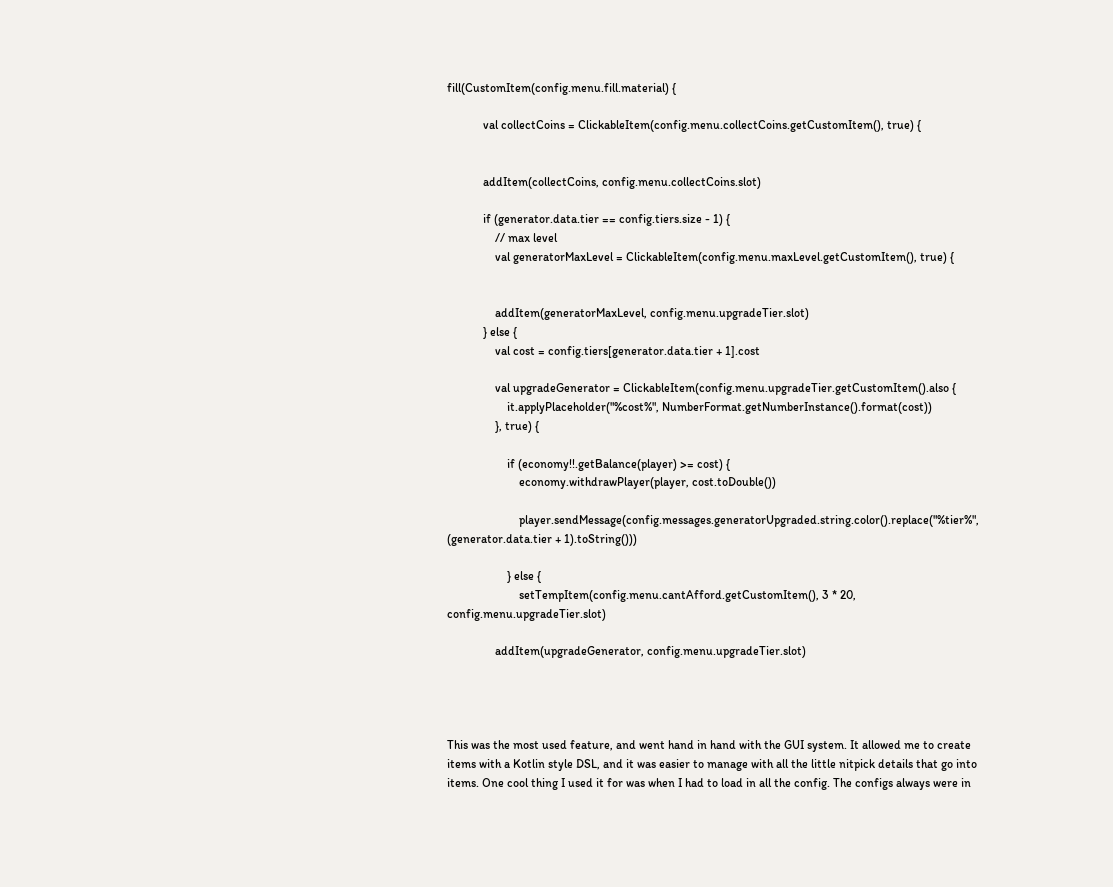fill(CustomItem(config.menu.fill.material) {

            val collectCoins = ClickableItem(config.menu.collectCoins.getCustomItem(), true) {


            addItem(collectCoins, config.menu.collectCoins.slot)

            if (generator.data.tier == config.tiers.size - 1) {
                // max level
                val generatorMaxLevel = ClickableItem(config.menu.maxLevel.getCustomItem(), true) {


                addItem(generatorMaxLevel, config.menu.upgradeTier.slot)
            } else {
                val cost = config.tiers[generator.data.tier + 1].cost

                val upgradeGenerator = ClickableItem(config.menu.upgradeTier.getCustomItem().also {
                    it.applyPlaceholder("%cost%", NumberFormat.getNumberInstance().format(cost))
                }, true) {

                    if (economy!!.getBalance(player) >= cost) {
                        economy.withdrawPlayer(player, cost.toDouble())

                        player.sendMessage(config.messages.generatorUpgraded.string.color().replace("%tier%", (generator.data.tier + 1).toString()))

                    } else {
                        setTempItem(config.menu.cantAfford.getCustomItem(), 3 * 20, config.menu.upgradeTier.slot)

                addItem(upgradeGenerator, config.menu.upgradeTier.slot)




This was the most used feature, and went hand in hand with the GUI system. It allowed me to create items with a Kotlin style DSL, and it was easier to manage with all the little nitpick details that go into items. One cool thing I used it for was when I had to load in all the config. The configs always were in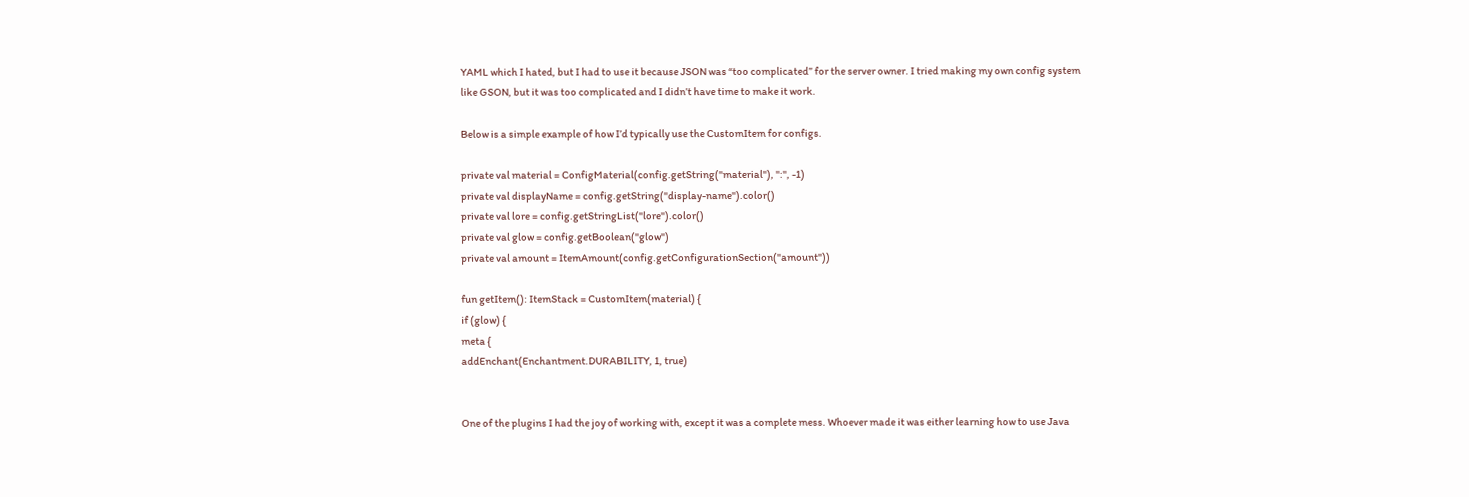YAML which I hated, but I had to use it because JSON was “too complicated” for the server owner. I tried making my own config system like GSON, but it was too complicated and I didn’t have time to make it work.

Below is a simple example of how I’d typically use the CustomItem for configs.

private val material = ConfigMaterial(config.getString("material"), ":", -1)
private val displayName = config.getString("display-name").color()
private val lore = config.getStringList("lore").color()
private val glow = config.getBoolean("glow")
private val amount = ItemAmount(config.getConfigurationSection("amount"))

fun getItem(): ItemStack = CustomItem(material) {
if (glow) {
meta {
addEnchant(Enchantment.DURABILITY, 1, true)


One of the plugins I had the joy of working with, except it was a complete mess. Whoever made it was either learning how to use Java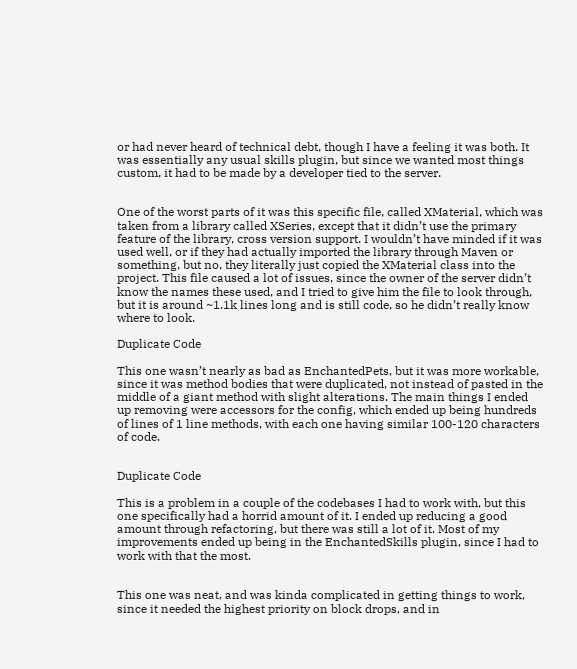or had never heard of technical debt, though I have a feeling it was both. It was essentially any usual skills plugin, but since we wanted most things custom, it had to be made by a developer tied to the server.


One of the worst parts of it was this specific file, called XMaterial, which was taken from a library called XSeries, except that it didn’t use the primary feature of the library, cross version support. I wouldn’t have minded if it was used well, or if they had actually imported the library through Maven or something, but no, they literally just copied the XMaterial class into the project. This file caused a lot of issues, since the owner of the server didn’t know the names these used, and I tried to give him the file to look through, but it is around ~1.1k lines long and is still code, so he didn’t really know where to look.

Duplicate Code

This one wasn’t nearly as bad as EnchantedPets, but it was more workable, since it was method bodies that were duplicated, not instead of pasted in the middle of a giant method with slight alterations. The main things I ended up removing were accessors for the config, which ended up being hundreds of lines of 1 line methods, with each one having similar 100-120 characters of code.


Duplicate Code

This is a problem in a couple of the codebases I had to work with, but this one specifically had a horrid amount of it. I ended up reducing a good amount through refactoring, but there was still a lot of it. Most of my improvements ended up being in the EnchantedSkills plugin, since I had to work with that the most.


This one was neat, and was kinda complicated in getting things to work, since it needed the highest priority on block drops, and in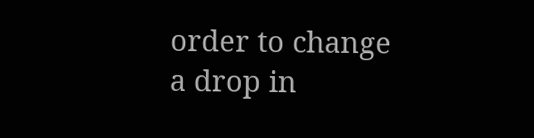order to change a drop in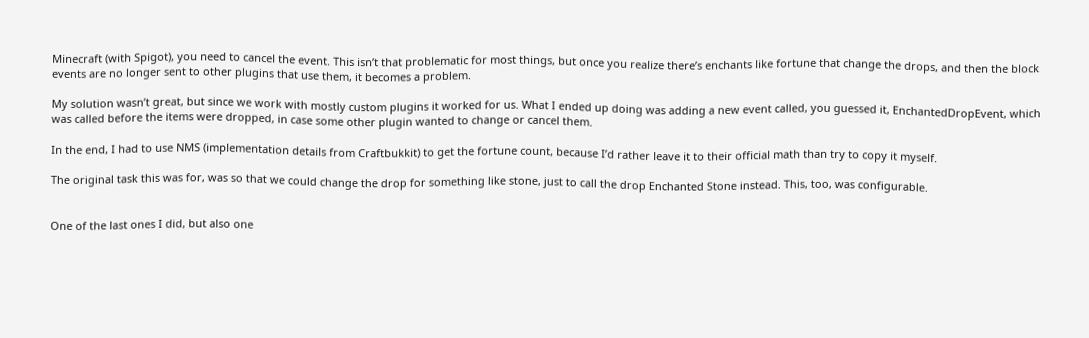Minecraft (with Spigot), you need to cancel the event. This isn’t that problematic for most things, but once you realize there’s enchants like fortune that change the drops, and then the block events are no longer sent to other plugins that use them, it becomes a problem.

My solution wasn’t great, but since we work with mostly custom plugins it worked for us. What I ended up doing was adding a new event called, you guessed it, EnchantedDropEvent, which was called before the items were dropped, in case some other plugin wanted to change or cancel them.

In the end, I had to use NMS (implementation details from Craftbukkit) to get the fortune count, because I’d rather leave it to their official math than try to copy it myself.

The original task this was for, was so that we could change the drop for something like stone, just to call the drop Enchanted Stone instead. This, too, was configurable.


One of the last ones I did, but also one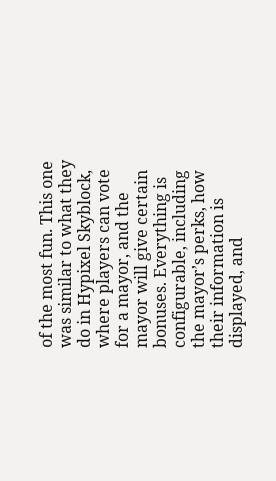of the most fun. This one was similar to what they do in Hypixel Skyblock, where players can vote for a mayor, and the mayor will give certain bonuses. Everything is configurable, including the mayor’s perks, how their information is displayed, and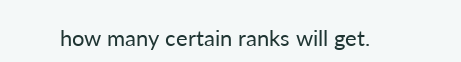how many certain ranks will get.